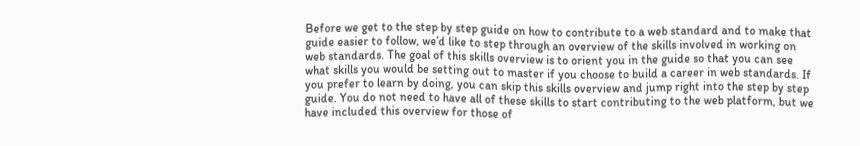Before we get to the step by step guide on how to contribute to a web standard and to make that guide easier to follow, we’d like to step through an overview of the skills involved in working on web standards. The goal of this skills overview is to orient you in the guide so that you can see what skills you would be setting out to master if you choose to build a career in web standards. If you prefer to learn by doing, you can skip this skills overview and jump right into the step by step guide. You do not need to have all of these skills to start contributing to the web platform, but we have included this overview for those of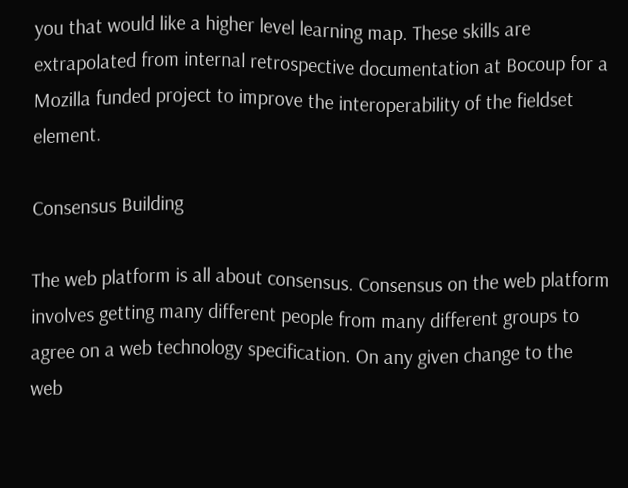you that would like a higher level learning map. These skills are extrapolated from internal retrospective documentation at Bocoup for a Mozilla funded project to improve the interoperability of the fieldset element.

Consensus Building

The web platform is all about consensus. Consensus on the web platform involves getting many different people from many different groups to agree on a web technology specification. On any given change to the web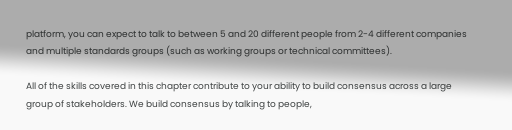platform, you can expect to talk to between 5 and 20 different people from 2-4 different companies and multiple standards groups (such as working groups or technical committees).

All of the skills covered in this chapter contribute to your ability to build consensus across a large group of stakeholders. We build consensus by talking to people,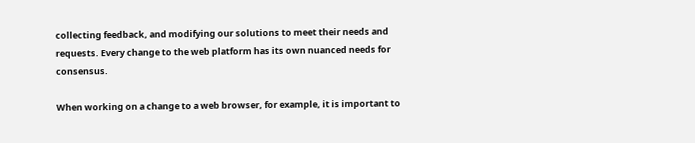collecting feedback, and modifying our solutions to meet their needs and requests. Every change to the web platform has its own nuanced needs for consensus.

When working on a change to a web browser, for example, it is important to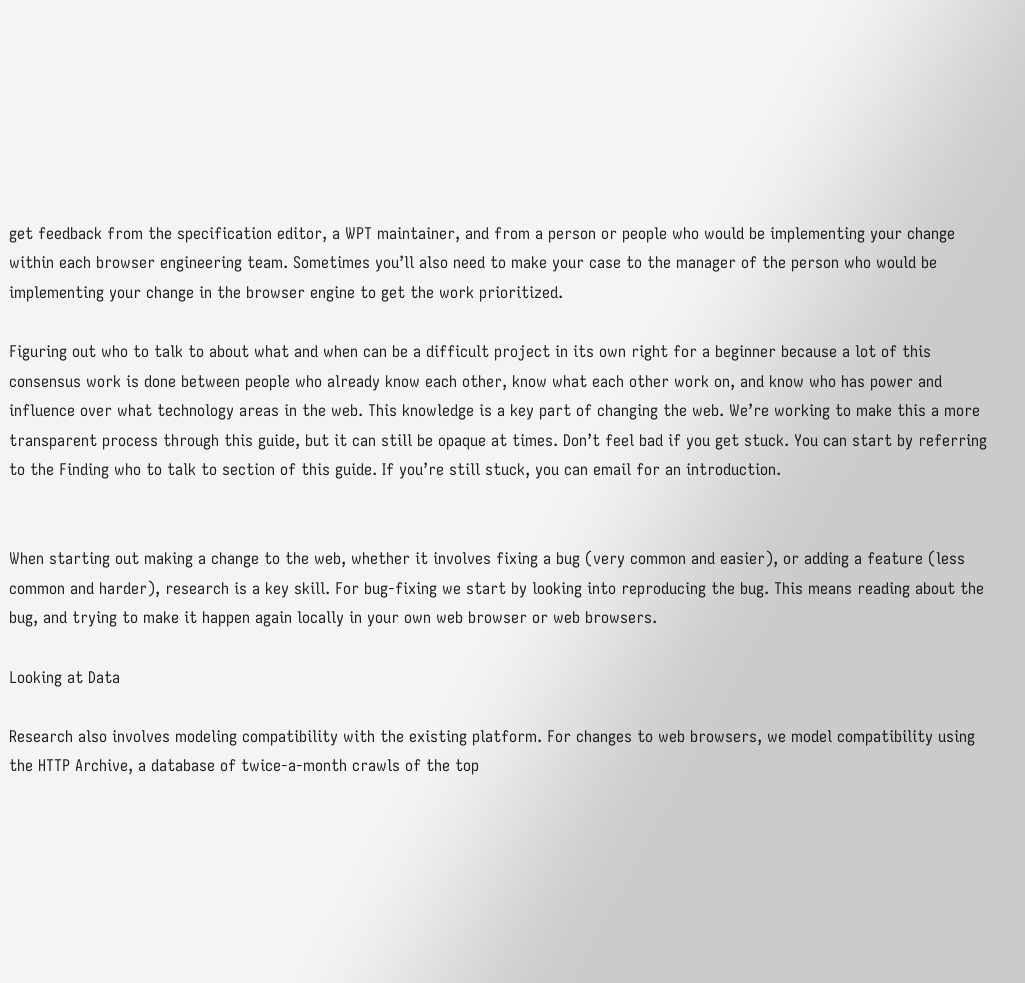get feedback from the specification editor, a WPT maintainer, and from a person or people who would be implementing your change within each browser engineering team. Sometimes you’ll also need to make your case to the manager of the person who would be implementing your change in the browser engine to get the work prioritized.

Figuring out who to talk to about what and when can be a difficult project in its own right for a beginner because a lot of this consensus work is done between people who already know each other, know what each other work on, and know who has power and influence over what technology areas in the web. This knowledge is a key part of changing the web. We’re working to make this a more transparent process through this guide, but it can still be opaque at times. Don’t feel bad if you get stuck. You can start by referring to the Finding who to talk to section of this guide. If you’re still stuck, you can email for an introduction.


When starting out making a change to the web, whether it involves fixing a bug (very common and easier), or adding a feature (less common and harder), research is a key skill. For bug-fixing we start by looking into reproducing the bug. This means reading about the bug, and trying to make it happen again locally in your own web browser or web browsers.

Looking at Data

Research also involves modeling compatibility with the existing platform. For changes to web browsers, we model compatibility using the HTTP Archive, a database of twice-a-month crawls of the top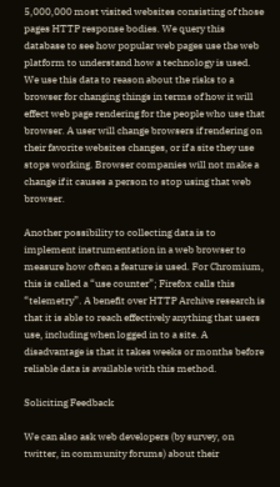5,000,000 most visited websites consisting of those pages HTTP response bodies. We query this database to see how popular web pages use the web platform to understand how a technology is used. We use this data to reason about the risks to a browser for changing things in terms of how it will effect web page rendering for the people who use that browser. A user will change browsers if rendering on their favorite websites changes, or if a site they use stops working. Browser companies will not make a change if it causes a person to stop using that web browser.

Another possibility to collecting data is to implement instrumentation in a web browser to measure how often a feature is used. For Chromium, this is called a “use counter”; Firefox calls this “telemetry”. A benefit over HTTP Archive research is that it is able to reach effectively anything that users use, including when logged in to a site. A disadvantage is that it takes weeks or months before reliable data is available with this method.

Soliciting Feedback

We can also ask web developers (by survey, on twitter, in community forums) about their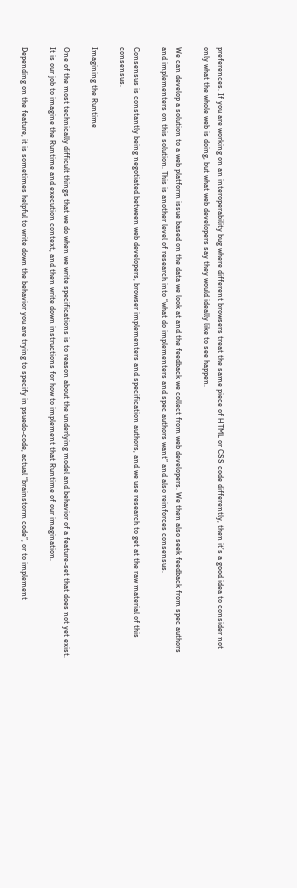preferences. If you are working on an interoperability bug where different browsers treat the same piece of HTML or CSS code differently, then it’s a good idea to consider not only what the whole web is doing, but what web developers say they would ideally like to see happen.

We can develop a solution to a web platform issue based on the data we look at and the feedback we collect from web developers. We then also seek feedback from spec authors and implementers on this solution. This is another level of research into “what do implementers and spec authors want” and also reinforces consensus.

Consensus is constantly being negotiated between web developers, browser implementers and specification authors, and we use research to get at the raw material of this consensus.

Imagining the Runtime

One of the most technically difficult things that we do when we write specifications is to reason about the underlying model and behavior of a feature-set that does not yet exist. It is our job to imagine the Runtime and execution context, and then write down instructions for how to implement that Runtime of our imagination.

Depending on the feature, it is sometimes helpful to write down the behavior you are trying to specify in psuedo-code, actual “brainstorm code”, or to implement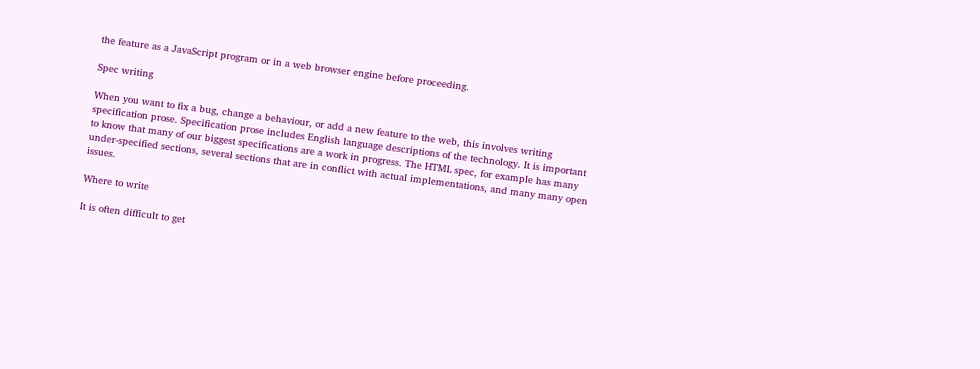the feature as a JavaScript program or in a web browser engine before proceeding.

Spec writing

When you want to fix a bug, change a behaviour, or add a new feature to the web, this involves writing specification prose. Specification prose includes English language descriptions of the technology. It is important to know that many of our biggest specifications are a work in progress. The HTML spec, for example has many under-specified sections, several sections that are in conflict with actual implementations, and many many open issues.

Where to write

It is often difficult to get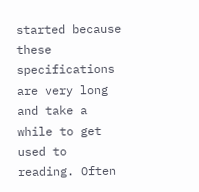started because these specifications are very long and take a while to get used to reading. Often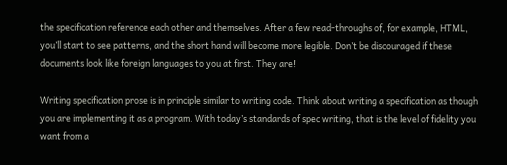the specification reference each other and themselves. After a few read-throughs of, for example, HTML, you’ll start to see patterns, and the short hand will become more legible. Don’t be discouraged if these documents look like foreign languages to you at first. They are!

Writing specification prose is in principle similar to writing code. Think about writing a specification as though you are implementing it as a program. With today’s standards of spec writing, that is the level of fidelity you want from a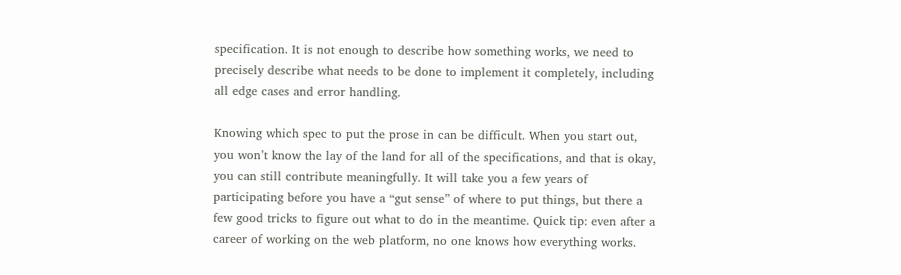specification. It is not enough to describe how something works, we need to precisely describe what needs to be done to implement it completely, including all edge cases and error handling.

Knowing which spec to put the prose in can be difficult. When you start out, you won’t know the lay of the land for all of the specifications, and that is okay, you can still contribute meaningfully. It will take you a few years of participating before you have a “gut sense” of where to put things, but there a few good tricks to figure out what to do in the meantime. Quick tip: even after a career of working on the web platform, no one knows how everything works.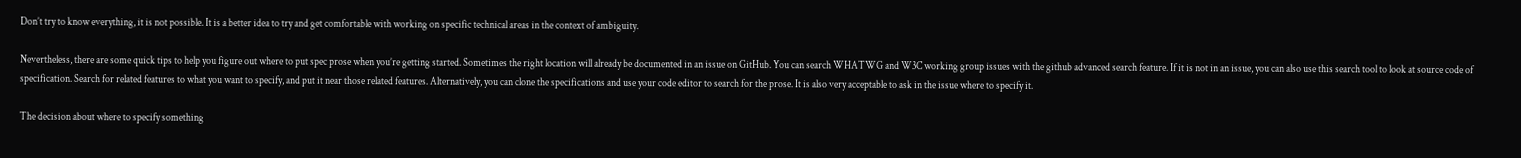Don’t try to know everything, it is not possible. It is a better idea to try and get comfortable with working on specific technical areas in the context of ambiguity.

Nevertheless, there are some quick tips to help you figure out where to put spec prose when you’re getting started. Sometimes the right location will already be documented in an issue on GitHub. You can search WHATWG and W3C working group issues with the github advanced search feature. If it is not in an issue, you can also use this search tool to look at source code of specification. Search for related features to what you want to specify, and put it near those related features. Alternatively, you can clone the specifications and use your code editor to search for the prose. It is also very acceptable to ask in the issue where to specify it.

The decision about where to specify something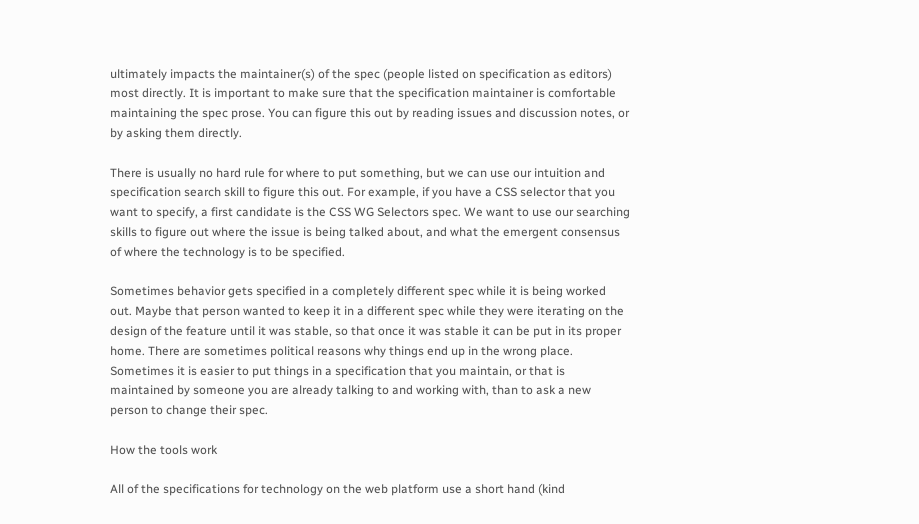ultimately impacts the maintainer(s) of the spec (people listed on specification as editors) most directly. It is important to make sure that the specification maintainer is comfortable maintaining the spec prose. You can figure this out by reading issues and discussion notes, or by asking them directly.

There is usually no hard rule for where to put something, but we can use our intuition and specification search skill to figure this out. For example, if you have a CSS selector that you want to specify, a first candidate is the CSS WG Selectors spec. We want to use our searching skills to figure out where the issue is being talked about, and what the emergent consensus of where the technology is to be specified.

Sometimes behavior gets specified in a completely different spec while it is being worked out. Maybe that person wanted to keep it in a different spec while they were iterating on the design of the feature until it was stable, so that once it was stable it can be put in its proper home. There are sometimes political reasons why things end up in the wrong place. Sometimes it is easier to put things in a specification that you maintain, or that is maintained by someone you are already talking to and working with, than to ask a new person to change their spec.

How the tools work

All of the specifications for technology on the web platform use a short hand (kind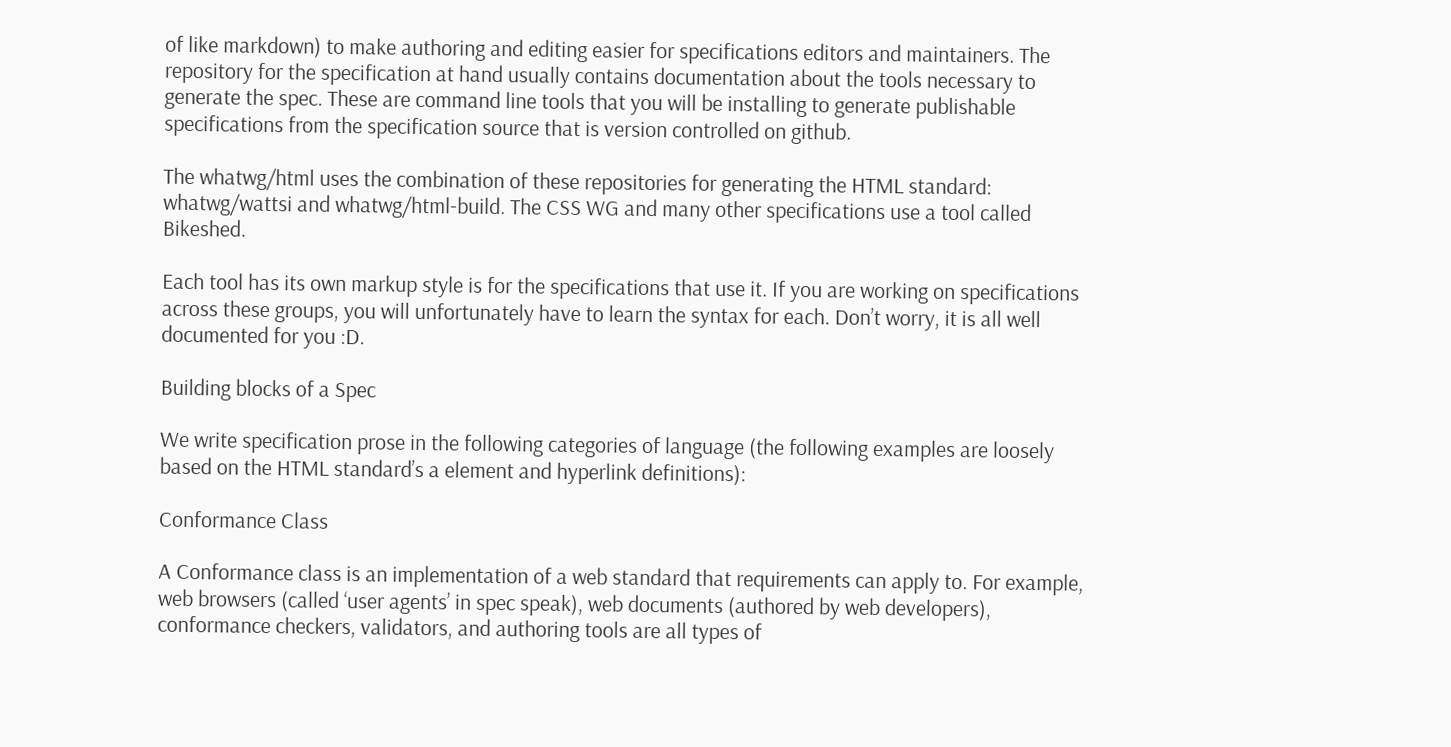of like markdown) to make authoring and editing easier for specifications editors and maintainers. The repository for the specification at hand usually contains documentation about the tools necessary to generate the spec. These are command line tools that you will be installing to generate publishable specifications from the specification source that is version controlled on github.

The whatwg/html uses the combination of these repositories for generating the HTML standard: whatwg/wattsi and whatwg/html-build. The CSS WG and many other specifications use a tool called Bikeshed.

Each tool has its own markup style is for the specifications that use it. If you are working on specifications across these groups, you will unfortunately have to learn the syntax for each. Don’t worry, it is all well documented for you :D.

Building blocks of a Spec

We write specification prose in the following categories of language (the following examples are loosely based on the HTML standard’s a element and hyperlink definitions):

Conformance Class

A Conformance class is an implementation of a web standard that requirements can apply to. For example, web browsers (called ‘user agents’ in spec speak), web documents (authored by web developers), conformance checkers, validators, and authoring tools are all types of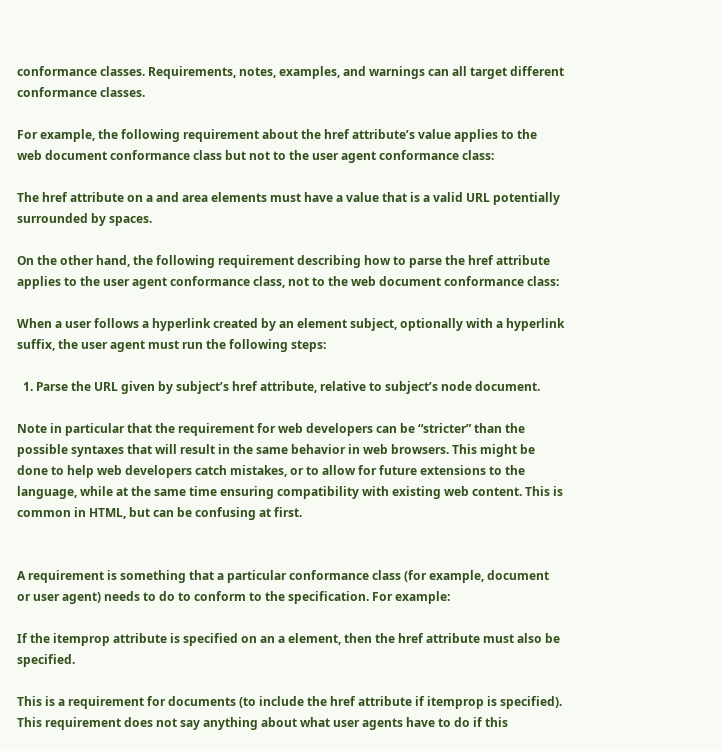conformance classes. Requirements, notes, examples, and warnings can all target different conformance classes.

For example, the following requirement about the href attribute’s value applies to the web document conformance class but not to the user agent conformance class:

The href attribute on a and area elements must have a value that is a valid URL potentially surrounded by spaces.

On the other hand, the following requirement describing how to parse the href attribute applies to the user agent conformance class, not to the web document conformance class:

When a user follows a hyperlink created by an element subject, optionally with a hyperlink suffix, the user agent must run the following steps:

  1. Parse the URL given by subject’s href attribute, relative to subject’s node document.

Note in particular that the requirement for web developers can be “stricter” than the possible syntaxes that will result in the same behavior in web browsers. This might be done to help web developers catch mistakes, or to allow for future extensions to the language, while at the same time ensuring compatibility with existing web content. This is common in HTML, but can be confusing at first.


A requirement is something that a particular conformance class (for example, document or user agent) needs to do to conform to the specification. For example:

If the itemprop attribute is specified on an a element, then the href attribute must also be specified.

This is a requirement for documents (to include the href attribute if itemprop is specified). This requirement does not say anything about what user agents have to do if this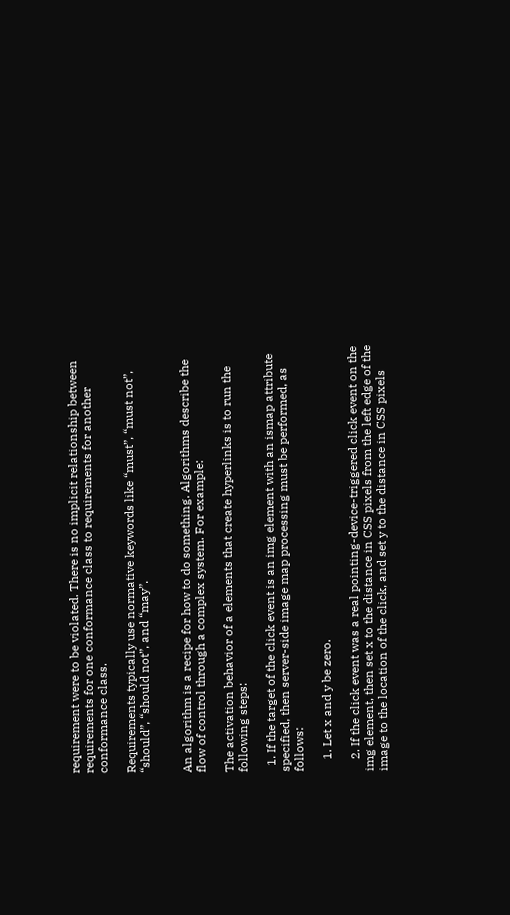requirement were to be violated. There is no implicit relationship between requirements for one conformance class to requirements for another conformance class.

Requirements typically use normative keywords like “must”, “must not”, “should”, “should not”, and “may”.


An algorithm is a recipe for how to do something. Algorithms describe the flow of control through a complex system. For example:

The activation behavior of a elements that create hyperlinks is to run the following steps:

  1. If the target of the click event is an img element with an ismap attribute specified, then server-side image map processing must be performed, as follows:

    1. Let x and y be zero.

    2. If the click event was a real pointing-device-triggered click event on the img element, then set x to the distance in CSS pixels from the left edge of the image to the location of the click, and set y to the distance in CSS pixels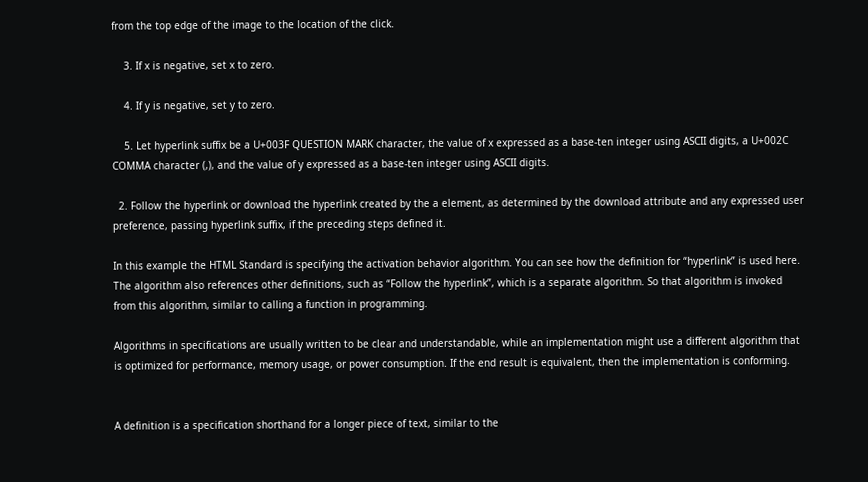from the top edge of the image to the location of the click.

    3. If x is negative, set x to zero.

    4. If y is negative, set y to zero.

    5. Let hyperlink suffix be a U+003F QUESTION MARK character, the value of x expressed as a base-ten integer using ASCII digits, a U+002C COMMA character (,), and the value of y expressed as a base-ten integer using ASCII digits.

  2. Follow the hyperlink or download the hyperlink created by the a element, as determined by the download attribute and any expressed user preference, passing hyperlink suffix, if the preceding steps defined it.

In this example the HTML Standard is specifying the activation behavior algorithm. You can see how the definition for “hyperlink” is used here. The algorithm also references other definitions, such as “Follow the hyperlink”, which is a separate algorithm. So that algorithm is invoked from this algorithm, similar to calling a function in programming.

Algorithms in specifications are usually written to be clear and understandable, while an implementation might use a different algorithm that is optimized for performance, memory usage, or power consumption. If the end result is equivalent, then the implementation is conforming.


A definition is a specification shorthand for a longer piece of text, similar to the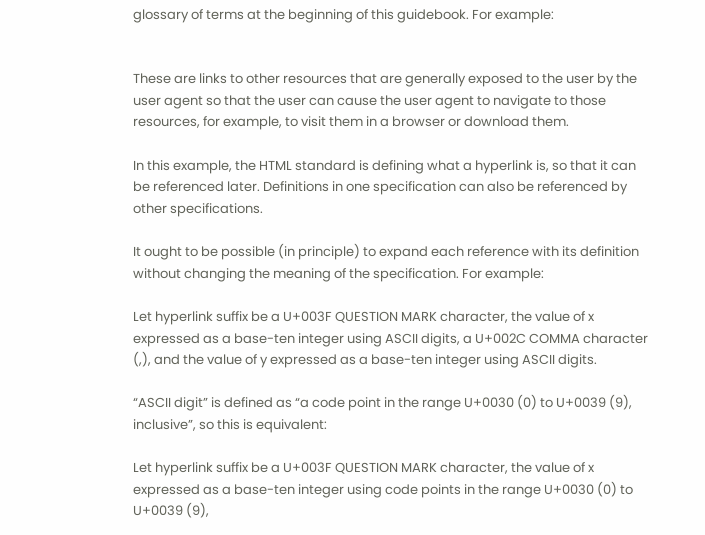glossary of terms at the beginning of this guidebook. For example:


These are links to other resources that are generally exposed to the user by the user agent so that the user can cause the user agent to navigate to those resources, for example, to visit them in a browser or download them.

In this example, the HTML standard is defining what a hyperlink is, so that it can be referenced later. Definitions in one specification can also be referenced by other specifications.

It ought to be possible (in principle) to expand each reference with its definition without changing the meaning of the specification. For example:

Let hyperlink suffix be a U+003F QUESTION MARK character, the value of x expressed as a base-ten integer using ASCII digits, a U+002C COMMA character (,), and the value of y expressed as a base-ten integer using ASCII digits.

“ASCII digit” is defined as “a code point in the range U+0030 (0) to U+0039 (9), inclusive”, so this is equivalent:

Let hyperlink suffix be a U+003F QUESTION MARK character, the value of x expressed as a base-ten integer using code points in the range U+0030 (0) to U+0039 (9),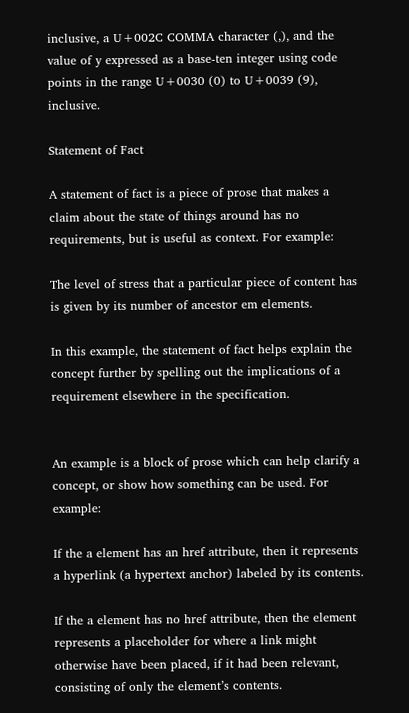inclusive, a U+002C COMMA character (,), and the value of y expressed as a base-ten integer using code points in the range U+0030 (0) to U+0039 (9), inclusive.

Statement of Fact

A statement of fact is a piece of prose that makes a claim about the state of things around has no requirements, but is useful as context. For example:

The level of stress that a particular piece of content has is given by its number of ancestor em elements.

In this example, the statement of fact helps explain the concept further by spelling out the implications of a requirement elsewhere in the specification.


An example is a block of prose which can help clarify a concept, or show how something can be used. For example:

If the a element has an href attribute, then it represents a hyperlink (a hypertext anchor) labeled by its contents.

If the a element has no href attribute, then the element represents a placeholder for where a link might otherwise have been placed, if it had been relevant, consisting of only the element’s contents.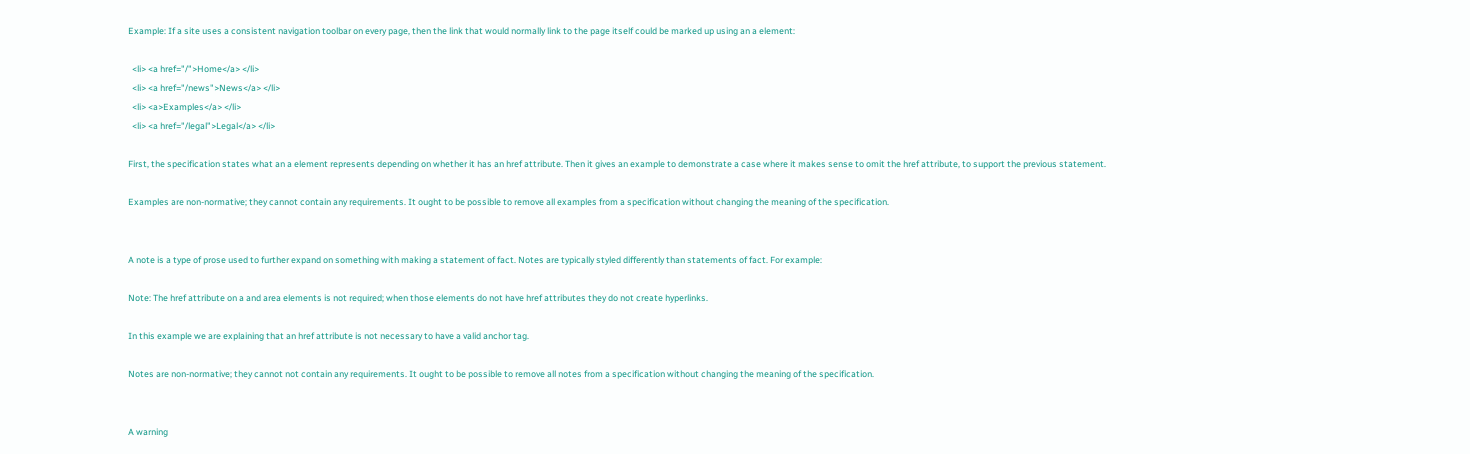Example: If a site uses a consistent navigation toolbar on every page, then the link that would normally link to the page itself could be marked up using an a element:

  <li> <a href="/">Home</a> </li>
  <li> <a href="/news">News</a> </li>
  <li> <a>Examples</a> </li>
  <li> <a href="/legal">Legal</a> </li>

First, the specification states what an a element represents depending on whether it has an href attribute. Then it gives an example to demonstrate a case where it makes sense to omit the href attribute, to support the previous statement.

Examples are non-normative; they cannot contain any requirements. It ought to be possible to remove all examples from a specification without changing the meaning of the specification.


A note is a type of prose used to further expand on something with making a statement of fact. Notes are typically styled differently than statements of fact. For example:

Note: The href attribute on a and area elements is not required; when those elements do not have href attributes they do not create hyperlinks.

In this example we are explaining that an href attribute is not necessary to have a valid anchor tag.

Notes are non-normative; they cannot not contain any requirements. It ought to be possible to remove all notes from a specification without changing the meaning of the specification.


A warning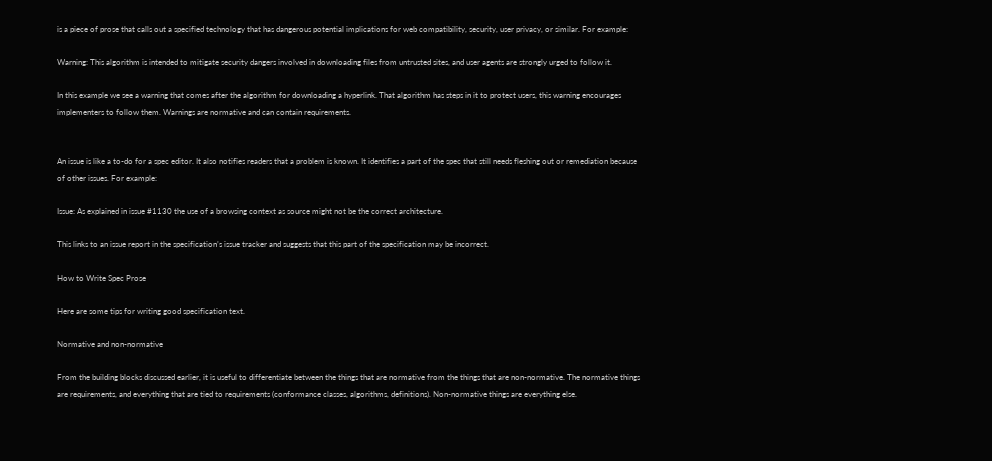is a piece of prose that calls out a specified technology that has dangerous potential implications for web compatibility, security, user privacy, or similar. For example:

Warning: This algorithm is intended to mitigate security dangers involved in downloading files from untrusted sites, and user agents are strongly urged to follow it.

In this example we see a warning that comes after the algorithm for downloading a hyperlink. That algorithm has steps in it to protect users, this warning encourages implementers to follow them. Warnings are normative and can contain requirements.


An issue is like a to-do for a spec editor. It also notifies readers that a problem is known. It identifies a part of the spec that still needs fleshing out or remediation because of other issues. For example:

Issue: As explained in issue #1130 the use of a browsing context as source might not be the correct architecture.

This links to an issue report in the specification’s issue tracker and suggests that this part of the specification may be incorrect.

How to Write Spec Prose

Here are some tips for writing good specification text.

Normative and non-normative

From the building blocks discussed earlier, it is useful to differentiate between the things that are normative from the things that are non-normative. The normative things are requirements, and everything that are tied to requirements (conformance classes, algorithms, definitions). Non-normative things are everything else.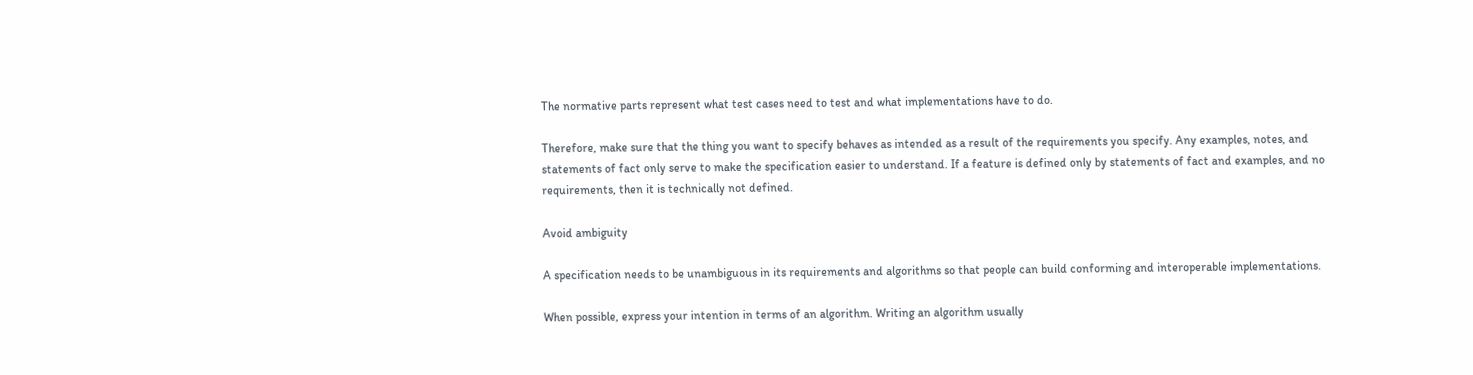The normative parts represent what test cases need to test and what implementations have to do.

Therefore, make sure that the thing you want to specify behaves as intended as a result of the requirements you specify. Any examples, notes, and statements of fact only serve to make the specification easier to understand. If a feature is defined only by statements of fact and examples, and no requirements, then it is technically not defined.

Avoid ambiguity

A specification needs to be unambiguous in its requirements and algorithms so that people can build conforming and interoperable implementations.

When possible, express your intention in terms of an algorithm. Writing an algorithm usually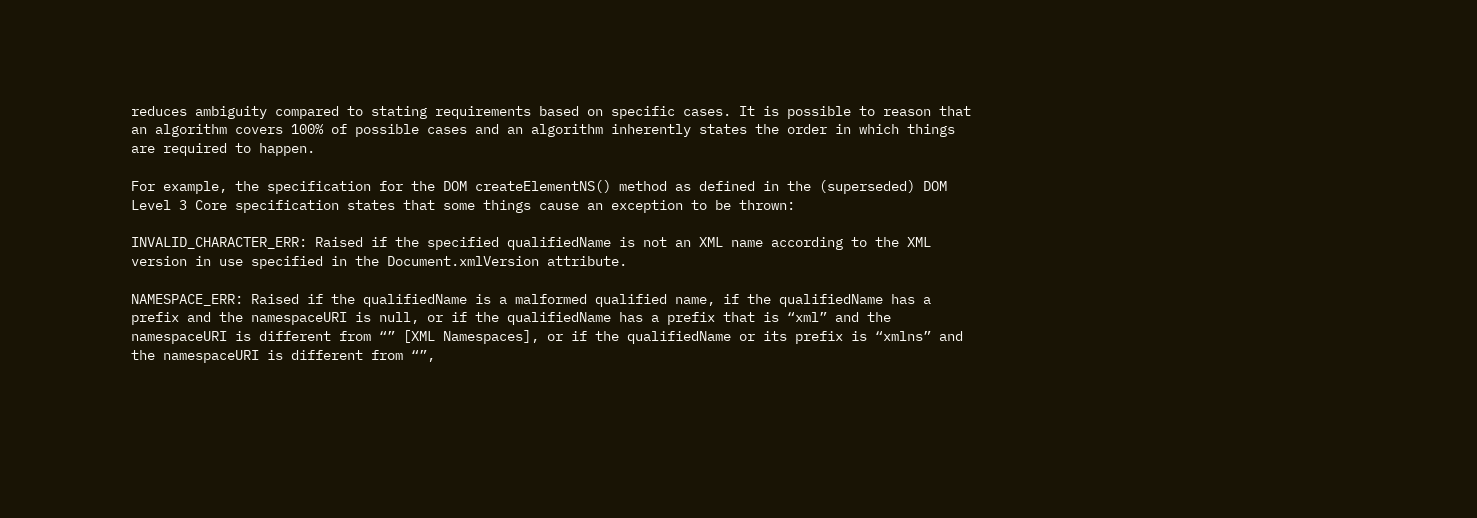reduces ambiguity compared to stating requirements based on specific cases. It is possible to reason that an algorithm covers 100% of possible cases and an algorithm inherently states the order in which things are required to happen.

For example, the specification for the DOM createElementNS() method as defined in the (superseded) DOM Level 3 Core specification states that some things cause an exception to be thrown:

INVALID_CHARACTER_ERR: Raised if the specified qualifiedName is not an XML name according to the XML version in use specified in the Document.xmlVersion attribute.

NAMESPACE_ERR: Raised if the qualifiedName is a malformed qualified name, if the qualifiedName has a prefix and the namespaceURI is null, or if the qualifiedName has a prefix that is “xml” and the namespaceURI is different from “” [XML Namespaces], or if the qualifiedName or its prefix is “xmlns” and the namespaceURI is different from “”,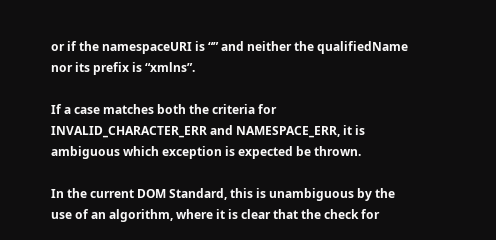or if the namespaceURI is “” and neither the qualifiedName nor its prefix is “xmlns”.

If a case matches both the criteria for INVALID_CHARACTER_ERR and NAMESPACE_ERR, it is ambiguous which exception is expected be thrown.

In the current DOM Standard, this is unambiguous by the use of an algorithm, where it is clear that the check for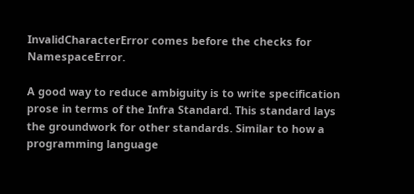InvalidCharacterError comes before the checks for NamespaceError.

A good way to reduce ambiguity is to write specification prose in terms of the Infra Standard. This standard lays the groundwork for other standards. Similar to how a programming language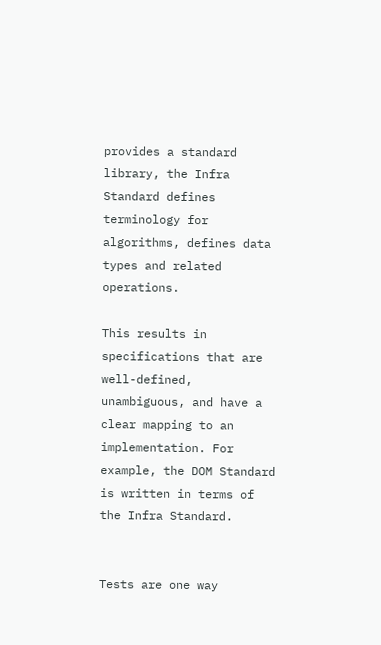provides a standard library, the Infra Standard defines terminology for algorithms, defines data types and related operations.

This results in specifications that are well-defined, unambiguous, and have a clear mapping to an implementation. For example, the DOM Standard is written in terms of the Infra Standard.


Tests are one way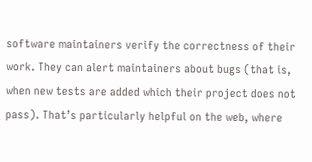software maintainers verify the correctness of their work. They can alert maintainers about bugs (that is, when new tests are added which their project does not pass). That’s particularly helpful on the web, where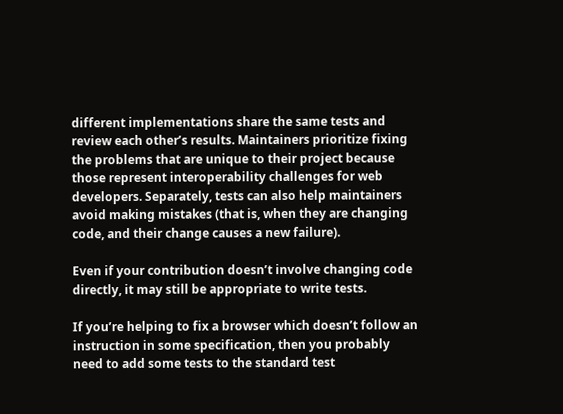different implementations share the same tests and review each other’s results. Maintainers prioritize fixing the problems that are unique to their project because those represent interoperability challenges for web developers. Separately, tests can also help maintainers avoid making mistakes (that is, when they are changing code, and their change causes a new failure).

Even if your contribution doesn’t involve changing code directly, it may still be appropriate to write tests.

If you’re helping to fix a browser which doesn’t follow an instruction in some specification, then you probably need to add some tests to the standard test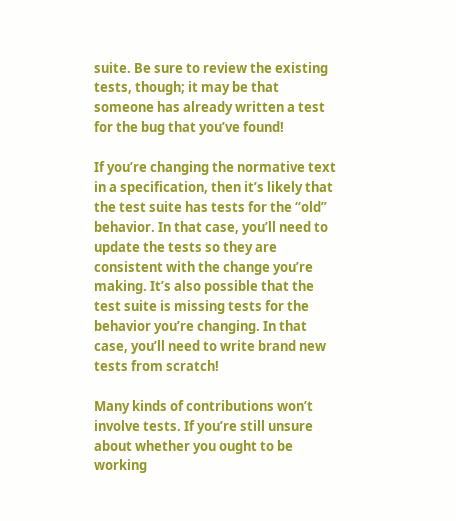suite. Be sure to review the existing tests, though; it may be that someone has already written a test for the bug that you’ve found!

If you’re changing the normative text in a specification, then it’s likely that the test suite has tests for the “old” behavior. In that case, you’ll need to update the tests so they are consistent with the change you’re making. It’s also possible that the test suite is missing tests for the behavior you’re changing. In that case, you’ll need to write brand new tests from scratch!

Many kinds of contributions won’t involve tests. If you’re still unsure about whether you ought to be working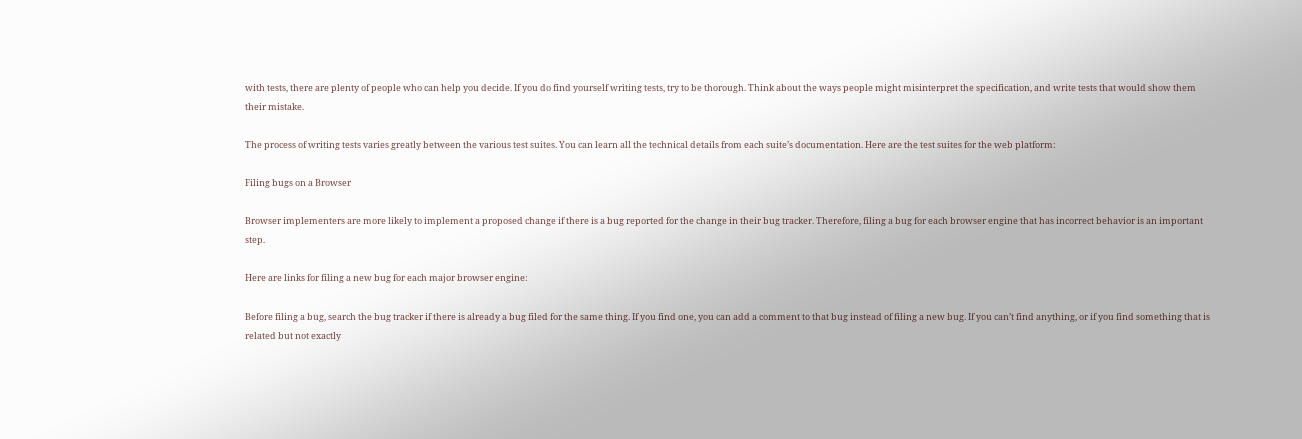with tests, there are plenty of people who can help you decide. If you do find yourself writing tests, try to be thorough. Think about the ways people might misinterpret the specification, and write tests that would show them their mistake.

The process of writing tests varies greatly between the various test suites. You can learn all the technical details from each suite’s documentation. Here are the test suites for the web platform:

Filing bugs on a Browser

Browser implementers are more likely to implement a proposed change if there is a bug reported for the change in their bug tracker. Therefore, filing a bug for each browser engine that has incorrect behavior is an important step.

Here are links for filing a new bug for each major browser engine:

Before filing a bug, search the bug tracker if there is already a bug filed for the same thing. If you find one, you can add a comment to that bug instead of filing a new bug. If you can’t find anything, or if you find something that is related but not exactly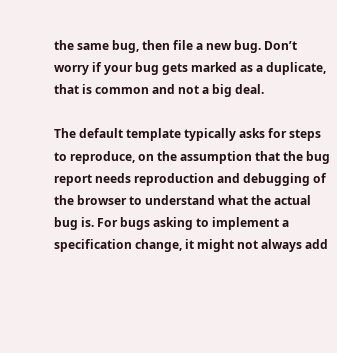the same bug, then file a new bug. Don’t worry if your bug gets marked as a duplicate, that is common and not a big deal.

The default template typically asks for steps to reproduce, on the assumption that the bug report needs reproduction and debugging of the browser to understand what the actual bug is. For bugs asking to implement a specification change, it might not always add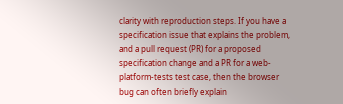clarity with reproduction steps. If you have a specification issue that explains the problem, and a pull request (PR) for a proposed specification change and a PR for a web-platform-tests test case, then the browser bug can often briefly explain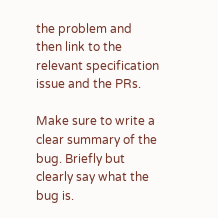the problem and then link to the relevant specification issue and the PRs.

Make sure to write a clear summary of the bug. Briefly but clearly say what the bug is.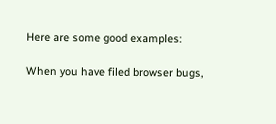Here are some good examples:

When you have filed browser bugs,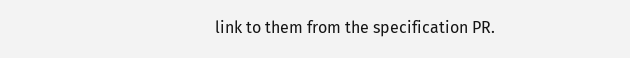link to them from the specification PR.